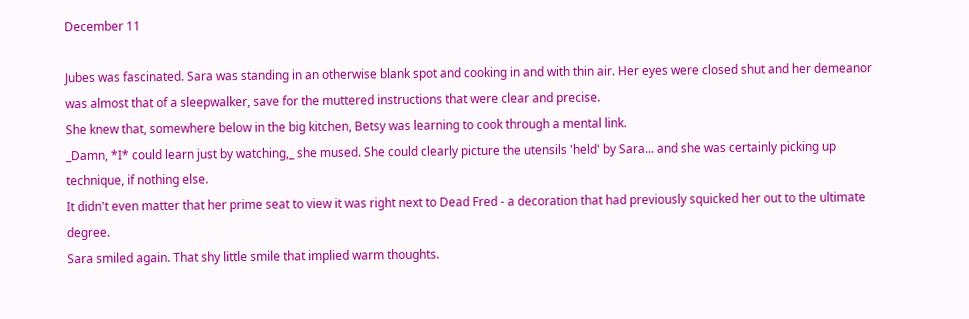December 11

Jubes was fascinated. Sara was standing in an otherwise blank spot and cooking in and with thin air. Her eyes were closed shut and her demeanor was almost that of a sleepwalker, save for the muttered instructions that were clear and precise.
She knew that, somewhere below in the big kitchen, Betsy was learning to cook through a mental link.
_Damn, *I* could learn just by watching,_ she mused. She could clearly picture the utensils 'held' by Sara... and she was certainly picking up technique, if nothing else.
It didn't even matter that her prime seat to view it was right next to Dead Fred - a decoration that had previously squicked her out to the ultimate degree.
Sara smiled again. That shy little smile that implied warm thoughts.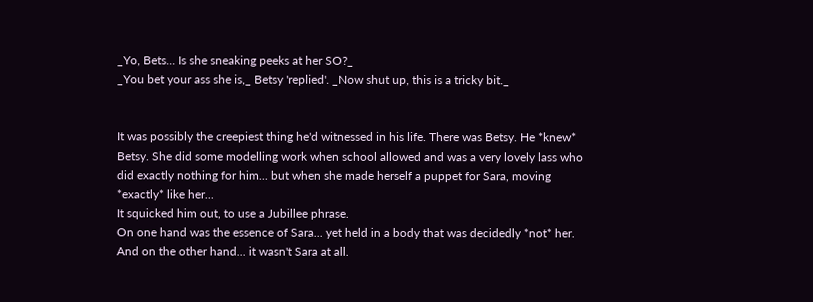_Yo, Bets... Is she sneaking peeks at her SO?_
_You bet your ass she is,_ Betsy 'replied'. _Now shut up, this is a tricky bit._


It was possibly the creepiest thing he'd witnessed in his life. There was Betsy. He *knew* Betsy. She did some modelling work when school allowed and was a very lovely lass who did exactly nothing for him... but when she made herself a puppet for Sara, moving *exactly* like her...
It squicked him out, to use a Jubillee phrase.
On one hand was the essence of Sara... yet held in a body that was decidedly *not* her. And on the other hand... it wasn't Sara at all.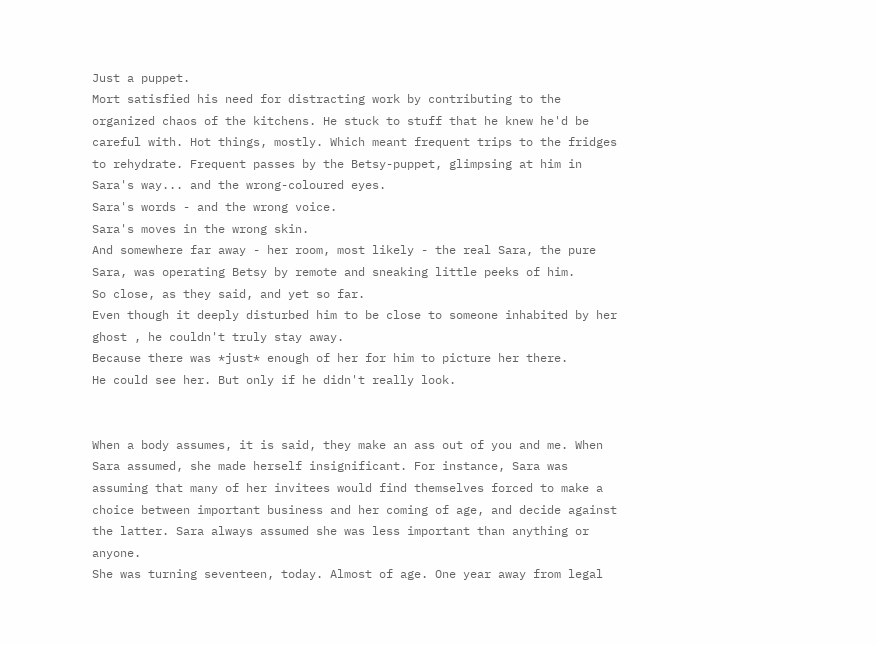Just a puppet.
Mort satisfied his need for distracting work by contributing to the organized chaos of the kitchens. He stuck to stuff that he knew he'd be careful with. Hot things, mostly. Which meant frequent trips to the fridges to rehydrate. Frequent passes by the Betsy-puppet, glimpsing at him in Sara's way... and the wrong-coloured eyes.
Sara's words - and the wrong voice.
Sara's moves in the wrong skin.
And somewhere far away - her room, most likely - the real Sara, the pure Sara, was operating Betsy by remote and sneaking little peeks of him.
So close, as they said, and yet so far.
Even though it deeply disturbed him to be close to someone inhabited by her ghost , he couldn't truly stay away.
Because there was *just* enough of her for him to picture her there.
He could see her. But only if he didn't really look.


When a body assumes, it is said, they make an ass out of you and me. When Sara assumed, she made herself insignificant. For instance, Sara was assuming that many of her invitees would find themselves forced to make a choice between important business and her coming of age, and decide against the latter. Sara always assumed she was less important than anything or anyone.
She was turning seventeen, today. Almost of age. One year away from legal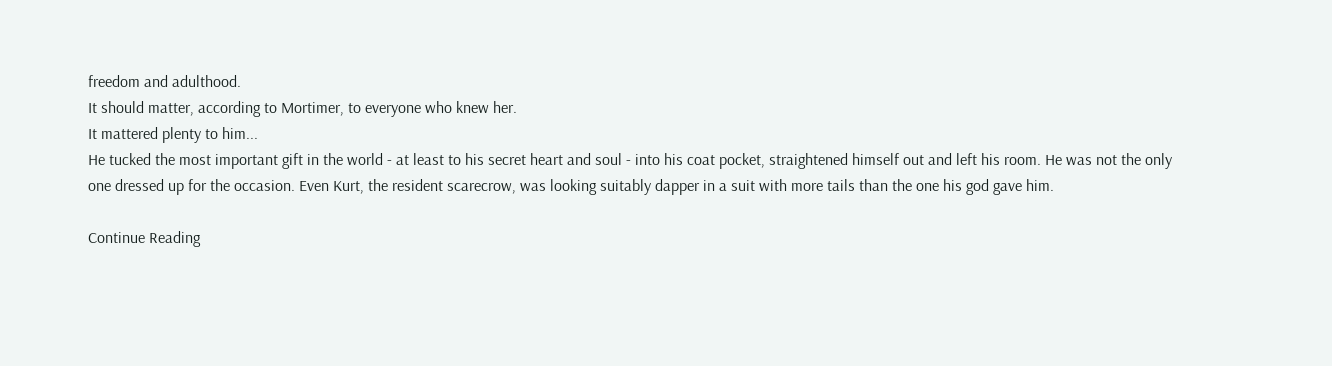freedom and adulthood.
It should matter, according to Mortimer, to everyone who knew her.
It mattered plenty to him...
He tucked the most important gift in the world - at least to his secret heart and soul - into his coat pocket, straightened himself out and left his room. He was not the only one dressed up for the occasion. Even Kurt, the resident scarecrow, was looking suitably dapper in a suit with more tails than the one his god gave him.

Continue Reading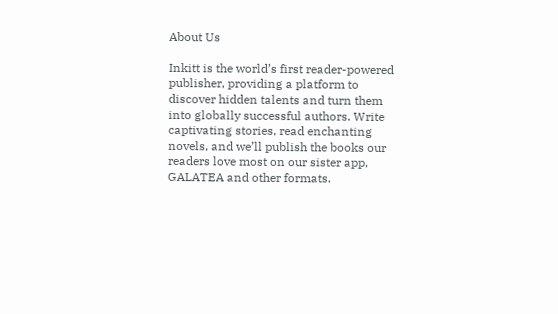About Us

Inkitt is the world’s first reader-powered publisher, providing a platform to discover hidden talents and turn them into globally successful authors. Write captivating stories, read enchanting novels, and we’ll publish the books our readers love most on our sister app, GALATEA and other formats.